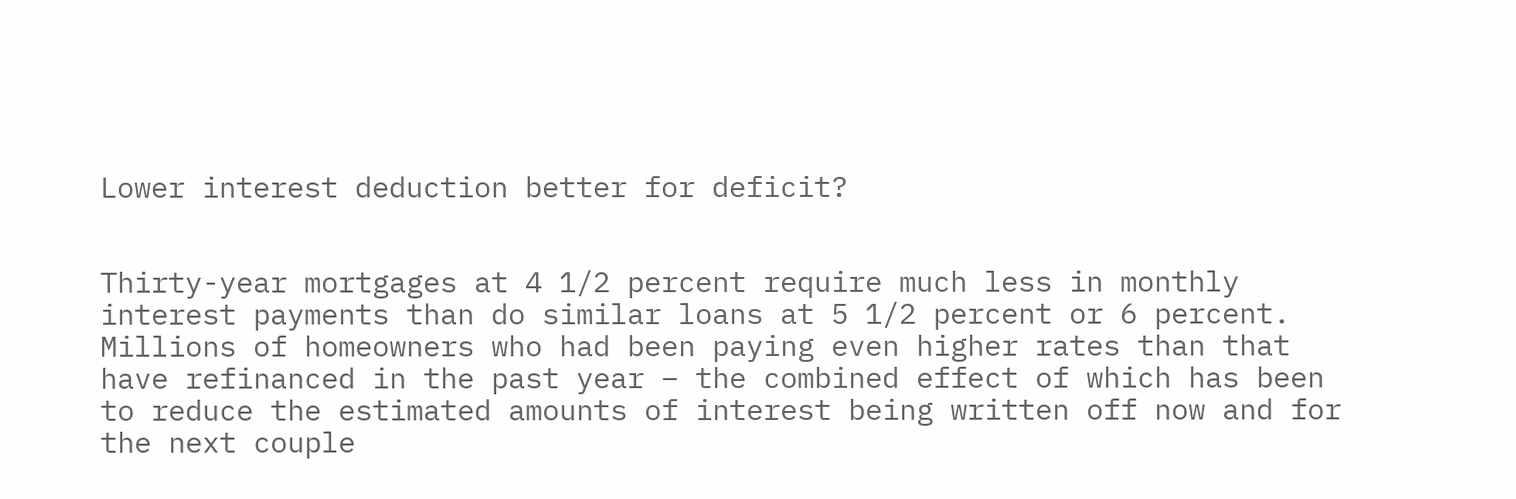Lower interest deduction better for deficit?


Thirty-year mortgages at 4 1/2 percent require much less in monthly interest payments than do similar loans at 5 1/2 percent or 6 percent. Millions of homeowners who had been paying even higher rates than that have refinanced in the past year – the combined effect of which has been to reduce the estimated amounts of interest being written off now and for the next couple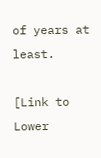of years at least.

[Link to Lower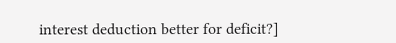interest deduction better for deficit?]